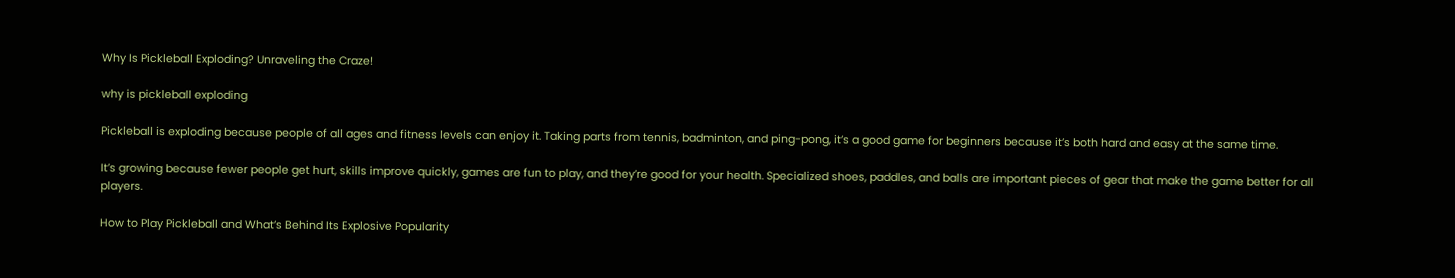Why Is Pickleball Exploding? Unraveling the Craze!

why is pickleball exploding

Pickleball is exploding because people of all ages and fitness levels can enjoy it. Taking parts from tennis, badminton, and ping-pong, it’s a good game for beginners because it’s both hard and easy at the same time.

It’s growing because fewer people get hurt, skills improve quickly, games are fun to play, and they’re good for your health. Specialized shoes, paddles, and balls are important pieces of gear that make the game better for all players.

How to Play Pickleball and What’s Behind Its Explosive Popularity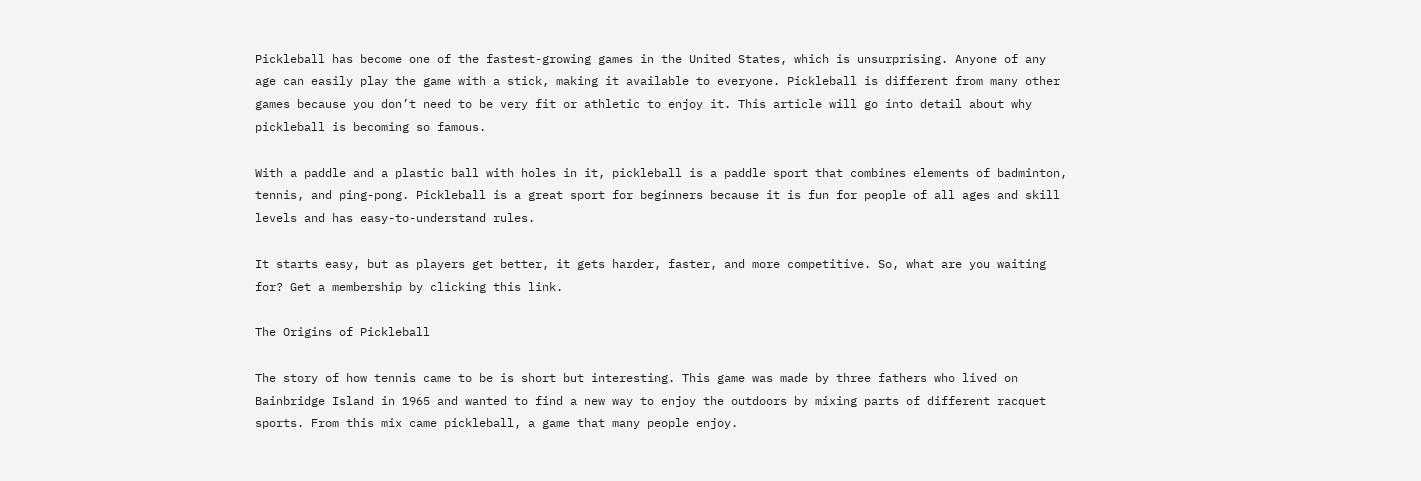Pickleball has become one of the fastest-growing games in the United States, which is unsurprising. Anyone of any age can easily play the game with a stick, making it available to everyone. Pickleball is different from many other games because you don’t need to be very fit or athletic to enjoy it. This article will go into detail about why pickleball is becoming so famous.

With a paddle and a plastic ball with holes in it, pickleball is a paddle sport that combines elements of badminton, tennis, and ping-pong. Pickleball is a great sport for beginners because it is fun for people of all ages and skill levels and has easy-to-understand rules.

It starts easy, but as players get better, it gets harder, faster, and more competitive. So, what are you waiting for? Get a membership by clicking this link.

The Origins of Pickleball

The story of how tennis came to be is short but interesting. This game was made by three fathers who lived on Bainbridge Island in 1965 and wanted to find a new way to enjoy the outdoors by mixing parts of different racquet sports. From this mix came pickleball, a game that many people enjoy.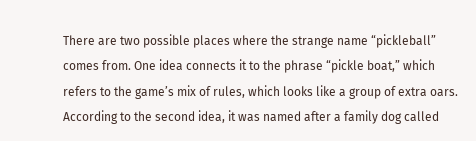There are two possible places where the strange name “pickleball” comes from. One idea connects it to the phrase “pickle boat,” which refers to the game’s mix of rules, which looks like a group of extra oars. According to the second idea, it was named after a family dog called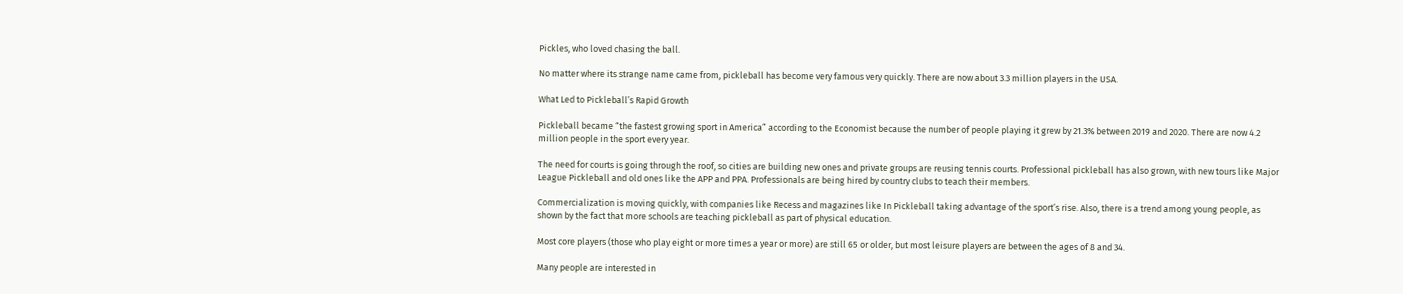Pickles, who loved chasing the ball.

No matter where its strange name came from, pickleball has become very famous very quickly. There are now about 3.3 million players in the USA.

What Led to Pickleball’s Rapid Growth

Pickleball became “the fastest growing sport in America” according to the Economist because the number of people playing it grew by 21.3% between 2019 and 2020. There are now 4.2 million people in the sport every year.

The need for courts is going through the roof, so cities are building new ones and private groups are reusing tennis courts. Professional pickleball has also grown, with new tours like Major League Pickleball and old ones like the APP and PPA. Professionals are being hired by country clubs to teach their members.

Commercialization is moving quickly, with companies like Recess and magazines like In Pickleball taking advantage of the sport’s rise. Also, there is a trend among young people, as shown by the fact that more schools are teaching pickleball as part of physical education.

Most core players (those who play eight or more times a year or more) are still 65 or older, but most leisure players are between the ages of 8 and 34.

Many people are interested in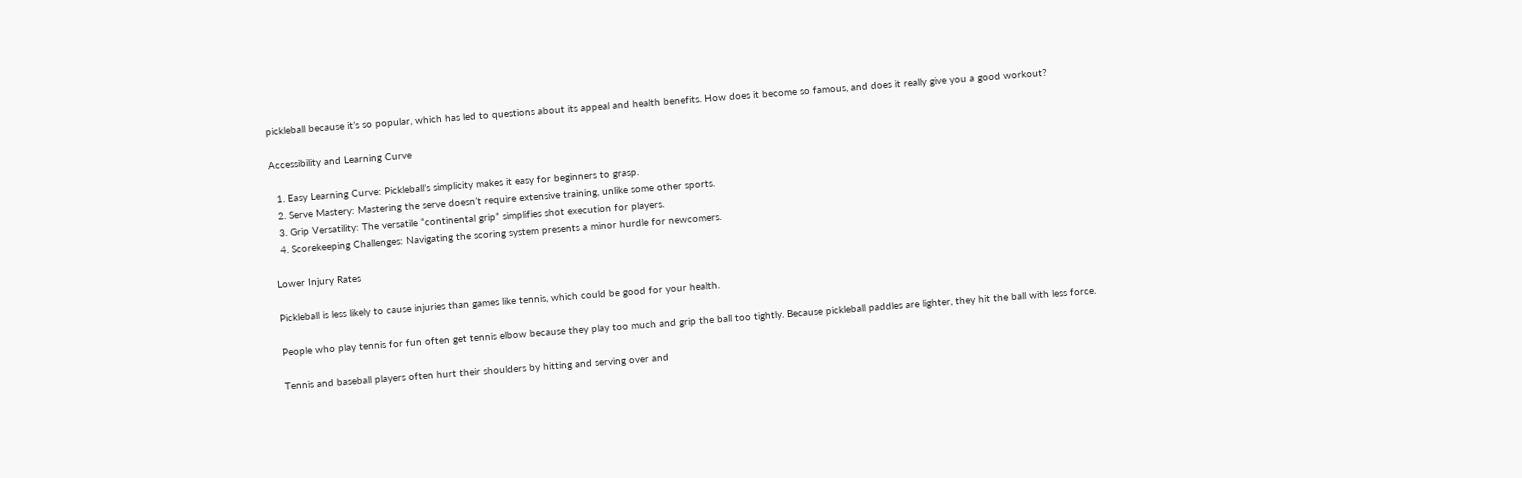pickleball because it’s so popular, which has led to questions about its appeal and health benefits. How does it become so famous, and does it really give you a good workout?

Accessibility and Learning Curve

  1. Easy Learning Curve: Pickleball’s simplicity makes it easy for beginners to grasp.
  2. Serve Mastery: Mastering the serve doesn’t require extensive training, unlike some other sports.
  3. Grip Versatility: The versatile “continental grip” simplifies shot execution for players.
  4. Scorekeeping Challenges: Navigating the scoring system presents a minor hurdle for newcomers.

Lower Injury Rates

Pickleball is less likely to cause injuries than games like tennis, which could be good for your health.

People who play tennis for fun often get tennis elbow because they play too much and grip the ball too tightly. Because pickleball paddles are lighter, they hit the ball with less force.

Tennis and baseball players often hurt their shoulders by hitting and serving over and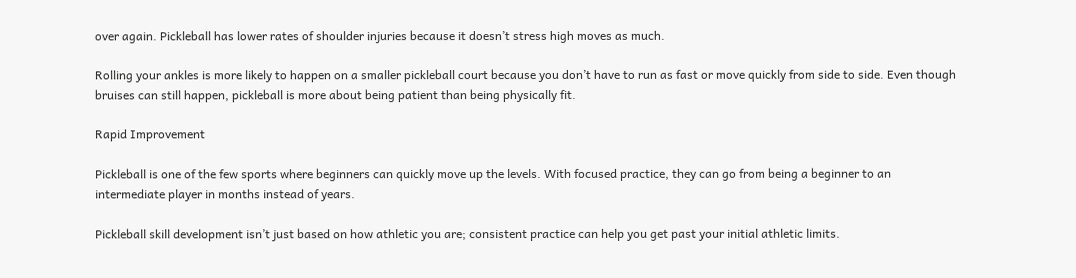over again. Pickleball has lower rates of shoulder injuries because it doesn’t stress high moves as much.

Rolling your ankles is more likely to happen on a smaller pickleball court because you don’t have to run as fast or move quickly from side to side. Even though bruises can still happen, pickleball is more about being patient than being physically fit.

Rapid Improvement

Pickleball is one of the few sports where beginners can quickly move up the levels. With focused practice, they can go from being a beginner to an intermediate player in months instead of years.

Pickleball skill development isn’t just based on how athletic you are; consistent practice can help you get past your initial athletic limits.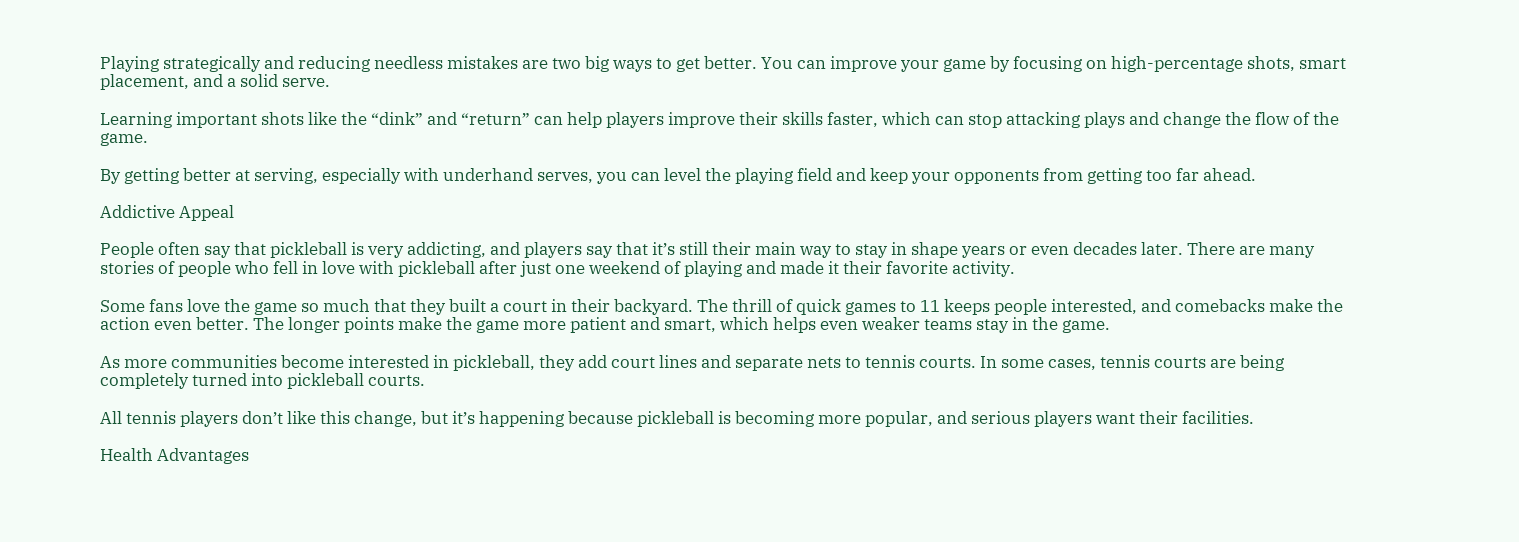Playing strategically and reducing needless mistakes are two big ways to get better. You can improve your game by focusing on high-percentage shots, smart placement, and a solid serve.

Learning important shots like the “dink” and “return” can help players improve their skills faster, which can stop attacking plays and change the flow of the game.

By getting better at serving, especially with underhand serves, you can level the playing field and keep your opponents from getting too far ahead.

Addictive Appeal

People often say that pickleball is very addicting, and players say that it’s still their main way to stay in shape years or even decades later. There are many stories of people who fell in love with pickleball after just one weekend of playing and made it their favorite activity.

Some fans love the game so much that they built a court in their backyard. The thrill of quick games to 11 keeps people interested, and comebacks make the action even better. The longer points make the game more patient and smart, which helps even weaker teams stay in the game.

As more communities become interested in pickleball, they add court lines and separate nets to tennis courts. In some cases, tennis courts are being completely turned into pickleball courts.

All tennis players don’t like this change, but it’s happening because pickleball is becoming more popular, and serious players want their facilities.

Health Advantages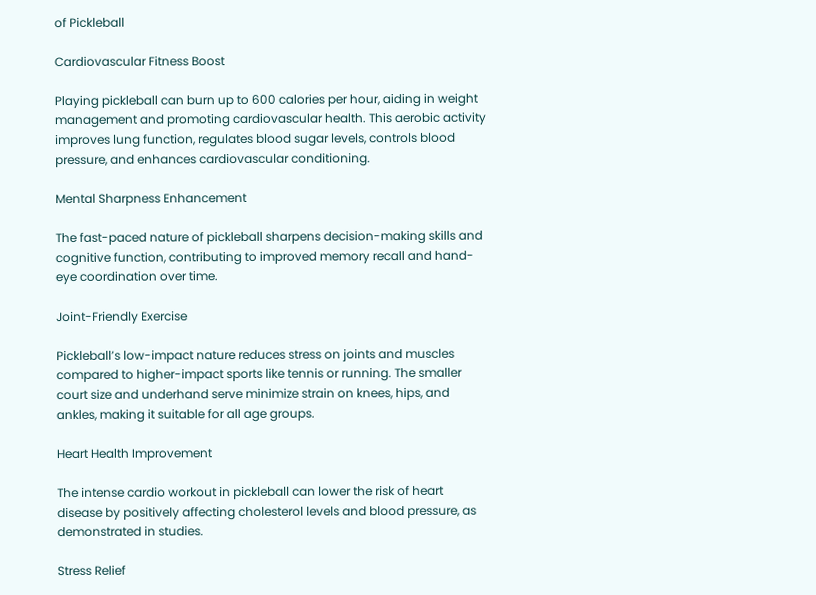of Pickleball

Cardiovascular Fitness Boost

Playing pickleball can burn up to 600 calories per hour, aiding in weight management and promoting cardiovascular health. This aerobic activity improves lung function, regulates blood sugar levels, controls blood pressure, and enhances cardiovascular conditioning.

Mental Sharpness Enhancement

The fast-paced nature of pickleball sharpens decision-making skills and cognitive function, contributing to improved memory recall and hand-eye coordination over time.

Joint-Friendly Exercise

Pickleball’s low-impact nature reduces stress on joints and muscles compared to higher-impact sports like tennis or running. The smaller court size and underhand serve minimize strain on knees, hips, and ankles, making it suitable for all age groups.

Heart Health Improvement

The intense cardio workout in pickleball can lower the risk of heart disease by positively affecting cholesterol levels and blood pressure, as demonstrated in studies.

Stress Relief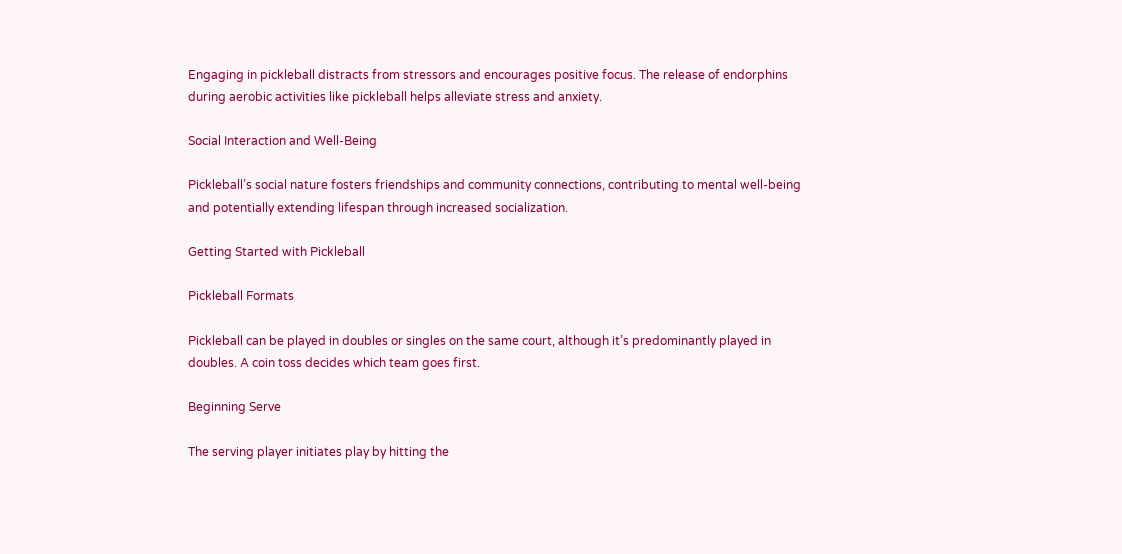Engaging in pickleball distracts from stressors and encourages positive focus. The release of endorphins during aerobic activities like pickleball helps alleviate stress and anxiety.

Social Interaction and Well-Being

Pickleball’s social nature fosters friendships and community connections, contributing to mental well-being and potentially extending lifespan through increased socialization.

Getting Started with Pickleball

Pickleball Formats

Pickleball can be played in doubles or singles on the same court, although it’s predominantly played in doubles. A coin toss decides which team goes first.

Beginning Serve

The serving player initiates play by hitting the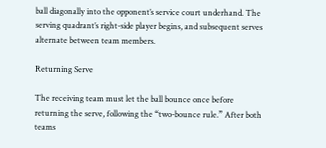ball diagonally into the opponent’s service court underhand. The serving quadrant’s right-side player begins, and subsequent serves alternate between team members.

Returning Serve

The receiving team must let the ball bounce once before returning the serve, following the “two-bounce rule.” After both teams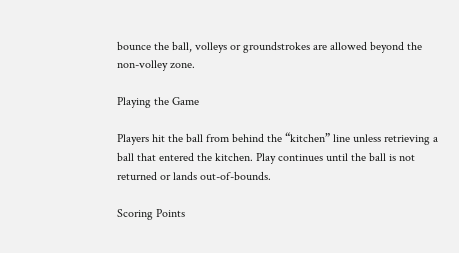bounce the ball, volleys or groundstrokes are allowed beyond the non-volley zone.

Playing the Game

Players hit the ball from behind the “kitchen” line unless retrieving a ball that entered the kitchen. Play continues until the ball is not returned or lands out-of-bounds.

Scoring Points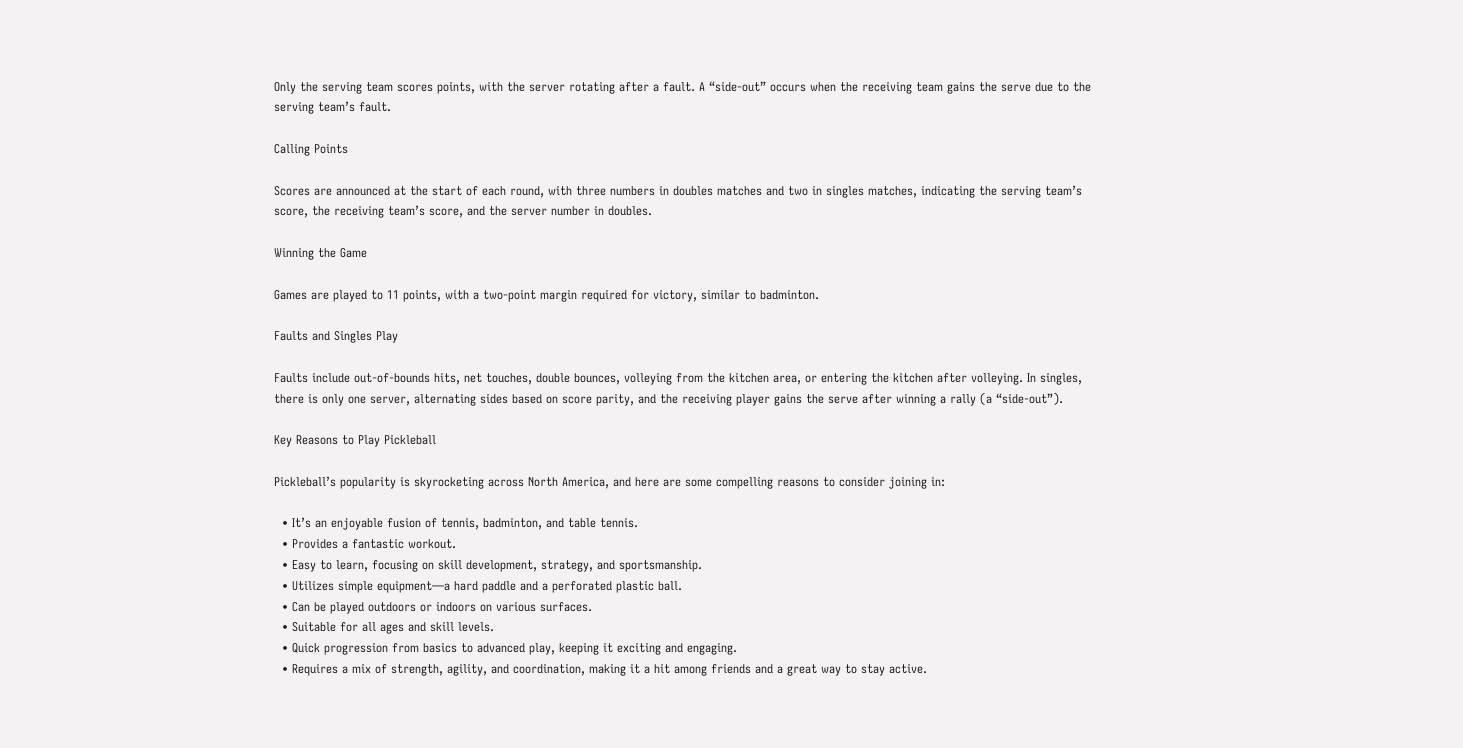Only the serving team scores points, with the server rotating after a fault. A “side-out” occurs when the receiving team gains the serve due to the serving team’s fault.

Calling Points

Scores are announced at the start of each round, with three numbers in doubles matches and two in singles matches, indicating the serving team’s score, the receiving team’s score, and the server number in doubles.

Winning the Game

Games are played to 11 points, with a two-point margin required for victory, similar to badminton.

Faults and Singles Play

Faults include out-of-bounds hits, net touches, double bounces, volleying from the kitchen area, or entering the kitchen after volleying. In singles, there is only one server, alternating sides based on score parity, and the receiving player gains the serve after winning a rally (a “side-out”).

Key Reasons to Play Pickleball

Pickleball’s popularity is skyrocketing across North America, and here are some compelling reasons to consider joining in:

  • It’s an enjoyable fusion of tennis, badminton, and table tennis.
  • Provides a fantastic workout.
  • Easy to learn, focusing on skill development, strategy, and sportsmanship.
  • Utilizes simple equipment—a hard paddle and a perforated plastic ball.
  • Can be played outdoors or indoors on various surfaces.
  • Suitable for all ages and skill levels.
  • Quick progression from basics to advanced play, keeping it exciting and engaging.
  • Requires a mix of strength, agility, and coordination, making it a hit among friends and a great way to stay active.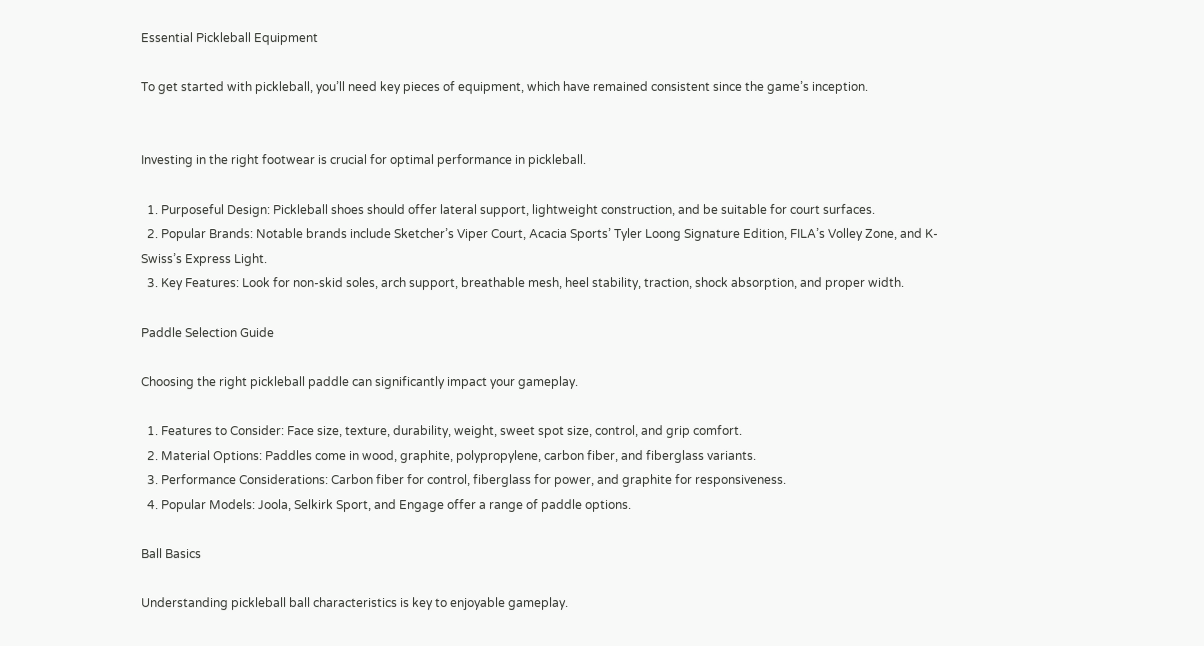Essential Pickleball Equipment

To get started with pickleball, you’ll need key pieces of equipment, which have remained consistent since the game’s inception.


Investing in the right footwear is crucial for optimal performance in pickleball.

  1. Purposeful Design: Pickleball shoes should offer lateral support, lightweight construction, and be suitable for court surfaces.
  2. Popular Brands: Notable brands include Sketcher’s Viper Court, Acacia Sports’ Tyler Loong Signature Edition, FILA’s Volley Zone, and K-Swiss’s Express Light.
  3. Key Features: Look for non-skid soles, arch support, breathable mesh, heel stability, traction, shock absorption, and proper width.

Paddle Selection Guide

Choosing the right pickleball paddle can significantly impact your gameplay.

  1. Features to Consider: Face size, texture, durability, weight, sweet spot size, control, and grip comfort.
  2. Material Options: Paddles come in wood, graphite, polypropylene, carbon fiber, and fiberglass variants.
  3. Performance Considerations: Carbon fiber for control, fiberglass for power, and graphite for responsiveness.
  4. Popular Models: Joola, Selkirk Sport, and Engage offer a range of paddle options.

Ball Basics

Understanding pickleball ball characteristics is key to enjoyable gameplay.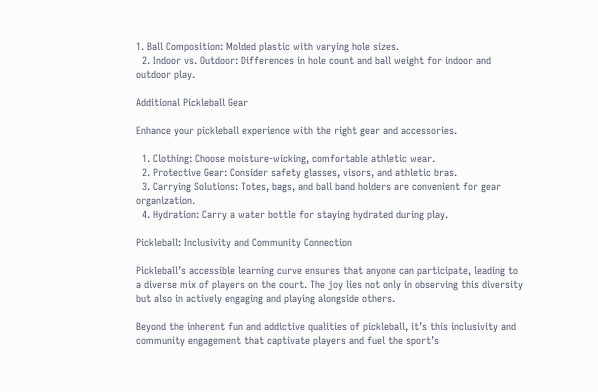1. Ball Composition: Molded plastic with varying hole sizes.
  2. Indoor vs. Outdoor: Differences in hole count and ball weight for indoor and outdoor play.

Additional Pickleball Gear

Enhance your pickleball experience with the right gear and accessories.

  1. Clothing: Choose moisture-wicking, comfortable athletic wear.
  2. Protective Gear: Consider safety glasses, visors, and athletic bras.
  3. Carrying Solutions: Totes, bags, and ball band holders are convenient for gear organization.
  4. Hydration: Carry a water bottle for staying hydrated during play.

Pickleball: Inclusivity and Community Connection

Pickleball’s accessible learning curve ensures that anyone can participate, leading to a diverse mix of players on the court. The joy lies not only in observing this diversity but also in actively engaging and playing alongside others.

Beyond the inherent fun and addictive qualities of pickleball, it’s this inclusivity and community engagement that captivate players and fuel the sport’s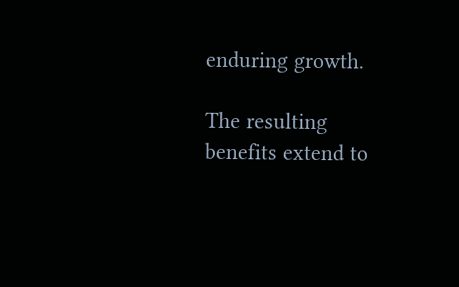enduring growth.

The resulting benefits extend to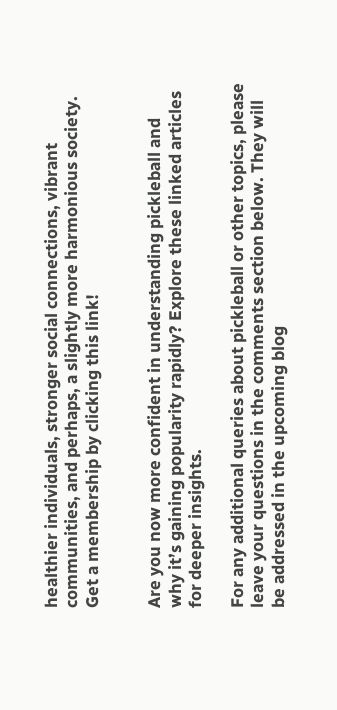healthier individuals, stronger social connections, vibrant communities, and perhaps, a slightly more harmonious society. Get a membership by clicking this link!


Are you now more confident in understanding pickleball and why it’s gaining popularity rapidly? Explore these linked articles for deeper insights.

For any additional queries about pickleball or other topics, please leave your questions in the comments section below. They will be addressed in the upcoming blog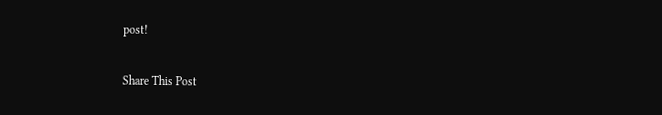post!

Share This Post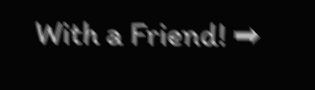With a Friend! ➡